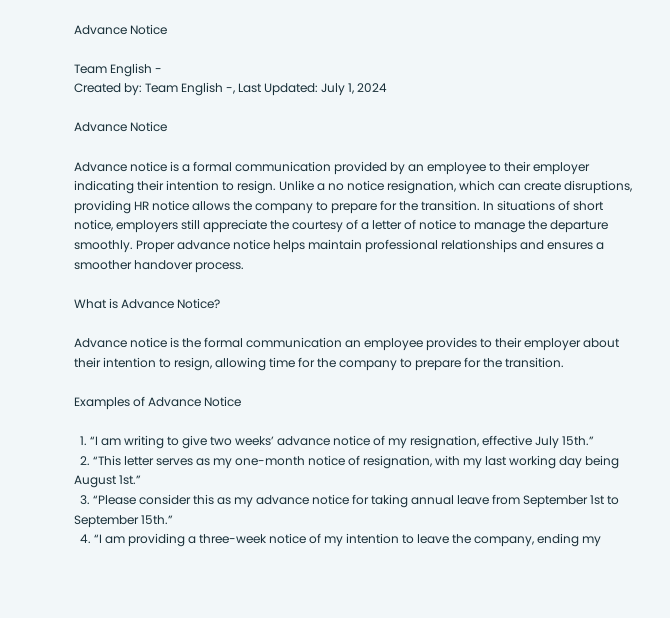Advance Notice

Team English -
Created by: Team English -, Last Updated: July 1, 2024

Advance Notice

Advance notice is a formal communication provided by an employee to their employer indicating their intention to resign. Unlike a no notice resignation, which can create disruptions, providing HR notice allows the company to prepare for the transition. In situations of short notice, employers still appreciate the courtesy of a letter of notice to manage the departure smoothly. Proper advance notice helps maintain professional relationships and ensures a smoother handover process.

What is Advance Notice?

Advance notice is the formal communication an employee provides to their employer about their intention to resign, allowing time for the company to prepare for the transition.

Examples of Advance Notice

  1. “I am writing to give two weeks’ advance notice of my resignation, effective July 15th.”
  2. “This letter serves as my one-month notice of resignation, with my last working day being August 1st.”
  3. “Please consider this as my advance notice for taking annual leave from September 1st to September 15th.”
  4. “I am providing a three-week notice of my intention to leave the company, ending my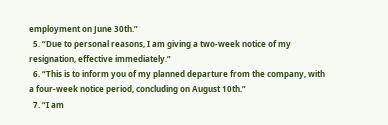employment on June 30th.”
  5. “Due to personal reasons, I am giving a two-week notice of my resignation, effective immediately.”
  6. “This is to inform you of my planned departure from the company, with a four-week notice period, concluding on August 10th.”
  7. “I am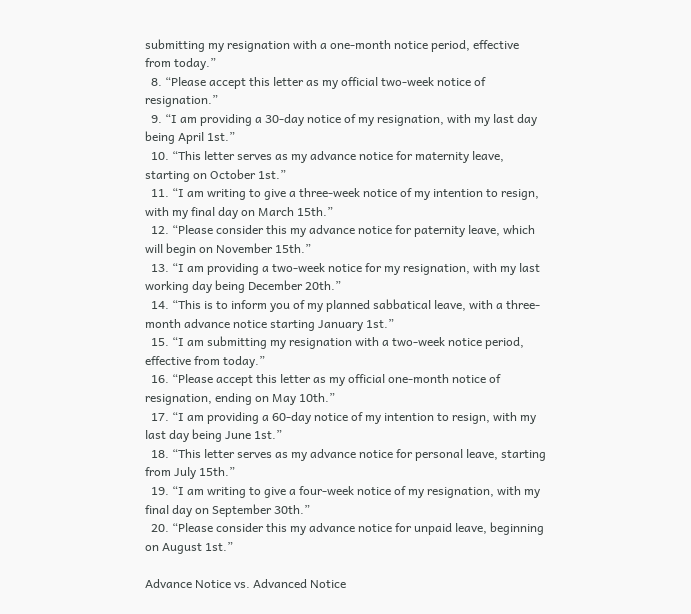submitting my resignation with a one-month notice period, effective from today.”
  8. “Please accept this letter as my official two-week notice of resignation.”
  9. “I am providing a 30-day notice of my resignation, with my last day being April 1st.”
  10. “This letter serves as my advance notice for maternity leave, starting on October 1st.”
  11. “I am writing to give a three-week notice of my intention to resign, with my final day on March 15th.”
  12. “Please consider this my advance notice for paternity leave, which will begin on November 15th.”
  13. “I am providing a two-week notice for my resignation, with my last working day being December 20th.”
  14. “This is to inform you of my planned sabbatical leave, with a three-month advance notice starting January 1st.”
  15. “I am submitting my resignation with a two-week notice period, effective from today.”
  16. “Please accept this letter as my official one-month notice of resignation, ending on May 10th.”
  17. “I am providing a 60-day notice of my intention to resign, with my last day being June 1st.”
  18. “This letter serves as my advance notice for personal leave, starting from July 15th.”
  19. “I am writing to give a four-week notice of my resignation, with my final day on September 30th.”
  20. “Please consider this my advance notice for unpaid leave, beginning on August 1st.”

Advance Notice vs. Advanced Notice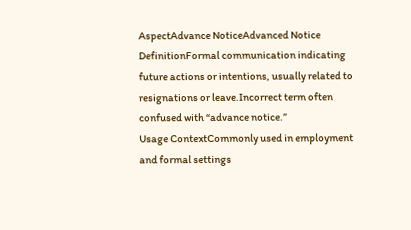AspectAdvance NoticeAdvanced Notice
DefinitionFormal communication indicating future actions or intentions, usually related to resignations or leave.Incorrect term often confused with “advance notice.”
Usage ContextCommonly used in employment and formal settings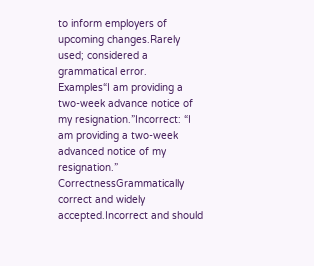to inform employers of upcoming changes.Rarely used; considered a grammatical error.
Examples“I am providing a two-week advance notice of my resignation.”Incorrect: “I am providing a two-week advanced notice of my resignation.”
CorrectnessGrammatically correct and widely accepted.Incorrect and should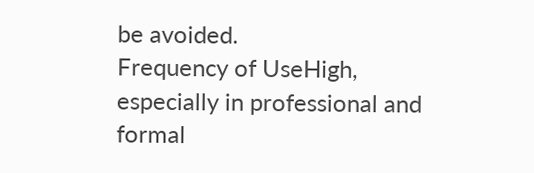be avoided.
Frequency of UseHigh, especially in professional and formal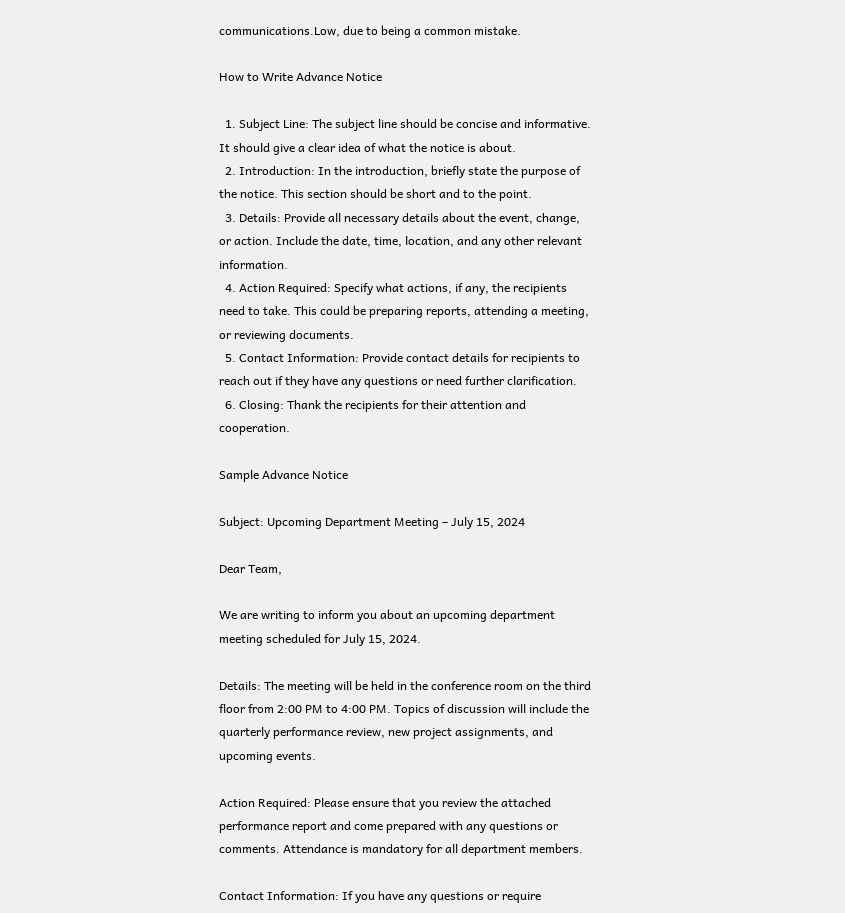communications.Low, due to being a common mistake.

How to Write Advance Notice

  1. Subject Line: The subject line should be concise and informative. It should give a clear idea of what the notice is about.
  2. Introduction: In the introduction, briefly state the purpose of the notice. This section should be short and to the point.
  3. Details: Provide all necessary details about the event, change, or action. Include the date, time, location, and any other relevant information.
  4. Action Required: Specify what actions, if any, the recipients need to take. This could be preparing reports, attending a meeting, or reviewing documents.
  5. Contact Information: Provide contact details for recipients to reach out if they have any questions or need further clarification.
  6. Closing: Thank the recipients for their attention and cooperation.

Sample Advance Notice

Subject: Upcoming Department Meeting – July 15, 2024

Dear Team,

We are writing to inform you about an upcoming department meeting scheduled for July 15, 2024.

Details: The meeting will be held in the conference room on the third floor from 2:00 PM to 4:00 PM. Topics of discussion will include the quarterly performance review, new project assignments, and upcoming events.

Action Required: Please ensure that you review the attached performance report and come prepared with any questions or comments. Attendance is mandatory for all department members.

Contact Information: If you have any questions or require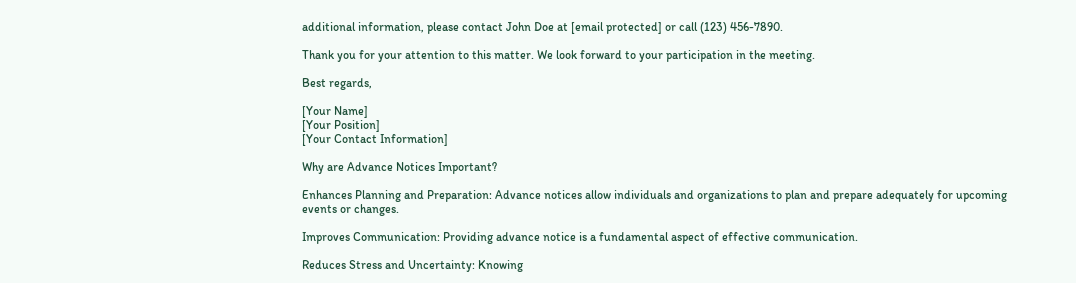additional information, please contact John Doe at [email protected] or call (123) 456-7890.

Thank you for your attention to this matter. We look forward to your participation in the meeting.

Best regards,

[Your Name]
[Your Position]
[Your Contact Information]

Why are Advance Notices Important?

Enhances Planning and Preparation: Advance notices allow individuals and organizations to plan and prepare adequately for upcoming events or changes.

Improves Communication: Providing advance notice is a fundamental aspect of effective communication.

Reduces Stress and Uncertainty: Knowing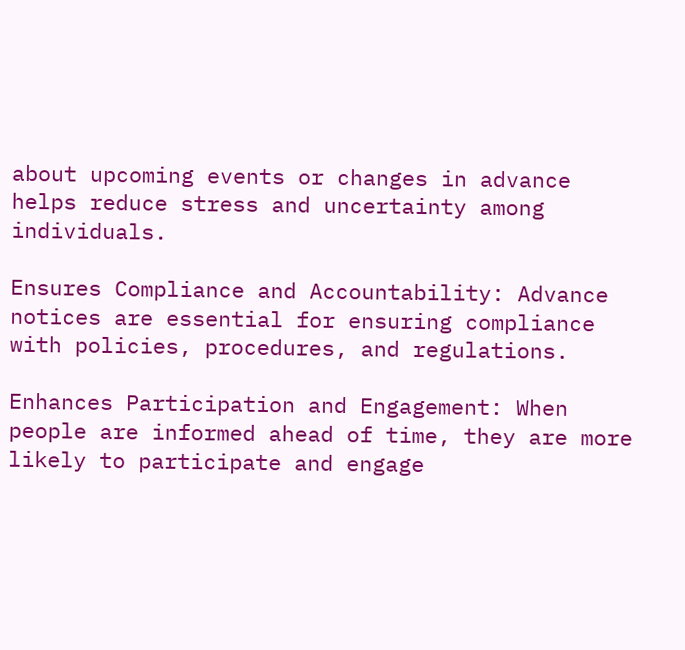about upcoming events or changes in advance helps reduce stress and uncertainty among individuals.

Ensures Compliance and Accountability: Advance notices are essential for ensuring compliance with policies, procedures, and regulations.

Enhances Participation and Engagement: When people are informed ahead of time, they are more likely to participate and engage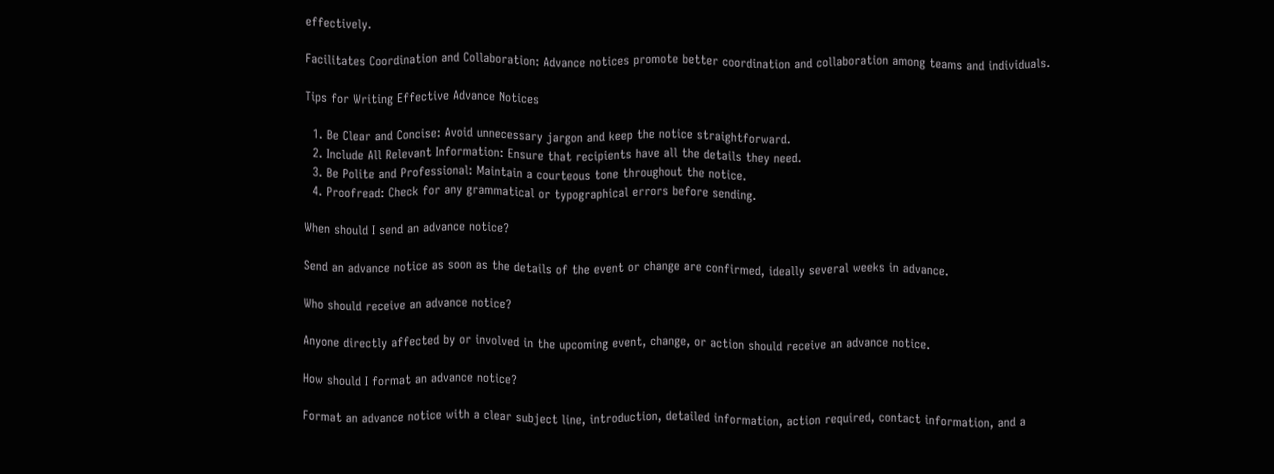effectively.

Facilitates Coordination and Collaboration: Advance notices promote better coordination and collaboration among teams and individuals.

Tips for Writing Effective Advance Notices

  1. Be Clear and Concise: Avoid unnecessary jargon and keep the notice straightforward.
  2. Include All Relevant Information: Ensure that recipients have all the details they need.
  3. Be Polite and Professional: Maintain a courteous tone throughout the notice.
  4. Proofread: Check for any grammatical or typographical errors before sending.

When should I send an advance notice?

Send an advance notice as soon as the details of the event or change are confirmed, ideally several weeks in advance.

Who should receive an advance notice?

Anyone directly affected by or involved in the upcoming event, change, or action should receive an advance notice.

How should I format an advance notice?

Format an advance notice with a clear subject line, introduction, detailed information, action required, contact information, and a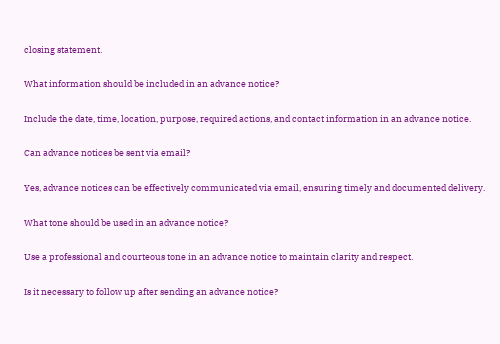closing statement.

What information should be included in an advance notice?

Include the date, time, location, purpose, required actions, and contact information in an advance notice.

Can advance notices be sent via email?

Yes, advance notices can be effectively communicated via email, ensuring timely and documented delivery.

What tone should be used in an advance notice?

Use a professional and courteous tone in an advance notice to maintain clarity and respect.

Is it necessary to follow up after sending an advance notice?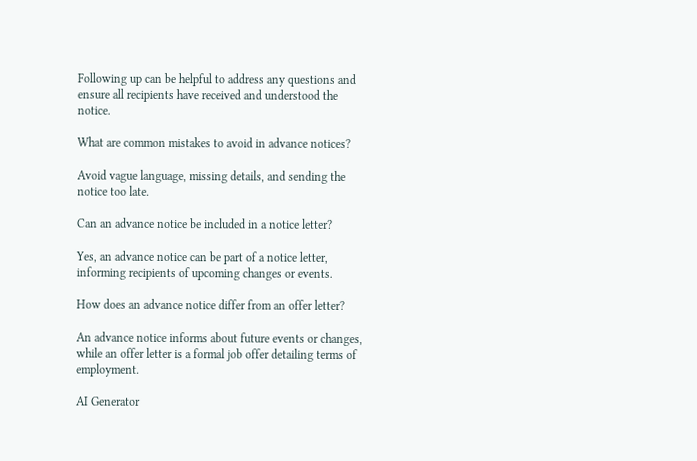Following up can be helpful to address any questions and ensure all recipients have received and understood the notice.

What are common mistakes to avoid in advance notices?

Avoid vague language, missing details, and sending the notice too late.

Can an advance notice be included in a notice letter?

Yes, an advance notice can be part of a notice letter, informing recipients of upcoming changes or events.

How does an advance notice differ from an offer letter?

An advance notice informs about future events or changes, while an offer letter is a formal job offer detailing terms of employment.

AI Generator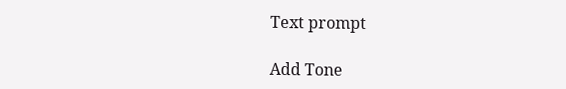Text prompt

Add Tone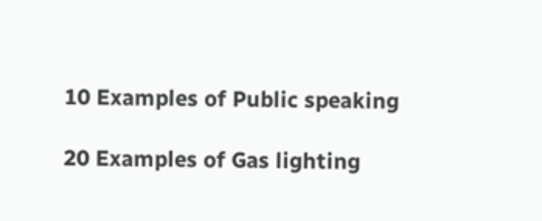10 Examples of Public speaking

20 Examples of Gas lighting